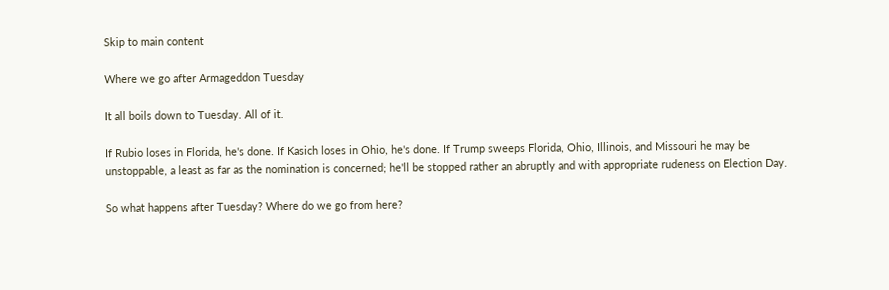Skip to main content

Where we go after Armageddon Tuesday

It all boils down to Tuesday. All of it.

If Rubio loses in Florida, he's done. If Kasich loses in Ohio, he's done. If Trump sweeps Florida, Ohio, Illinois, and Missouri he may be unstoppable, a least as far as the nomination is concerned; he'll be stopped rather an abruptly and with appropriate rudeness on Election Day.

So what happens after Tuesday? Where do we go from here?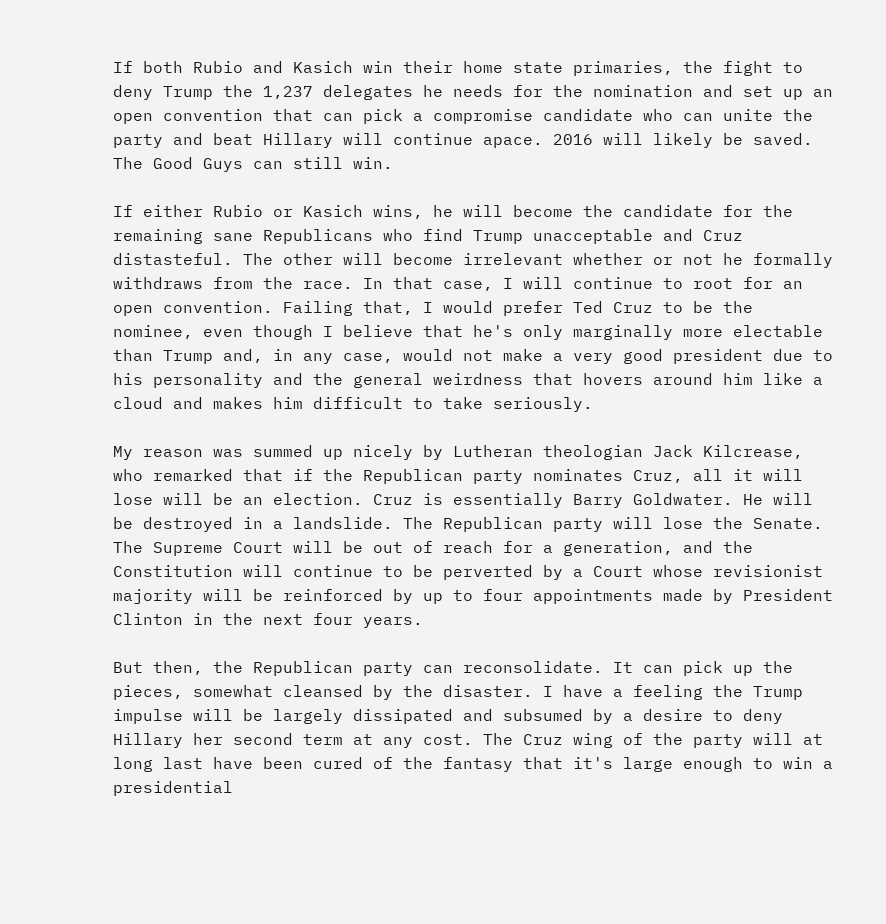If both Rubio and Kasich win their home state primaries, the fight to deny Trump the 1,237 delegates he needs for the nomination and set up an open convention that can pick a compromise candidate who can unite the party and beat Hillary will continue apace. 2016 will likely be saved. The Good Guys can still win.

If either Rubio or Kasich wins, he will become the candidate for the remaining sane Republicans who find Trump unacceptable and Cruz distasteful. The other will become irrelevant whether or not he formally withdraws from the race. In that case, I will continue to root for an open convention. Failing that, I would prefer Ted Cruz to be the nominee, even though I believe that he's only marginally more electable than Trump and, in any case, would not make a very good president due to his personality and the general weirdness that hovers around him like a cloud and makes him difficult to take seriously.

My reason was summed up nicely by Lutheran theologian Jack Kilcrease, who remarked that if the Republican party nominates Cruz, all it will lose will be an election. Cruz is essentially Barry Goldwater. He will be destroyed in a landslide. The Republican party will lose the Senate. The Supreme Court will be out of reach for a generation, and the Constitution will continue to be perverted by a Court whose revisionist majority will be reinforced by up to four appointments made by President Clinton in the next four years.

But then, the Republican party can reconsolidate. It can pick up the pieces, somewhat cleansed by the disaster. I have a feeling the Trump impulse will be largely dissipated and subsumed by a desire to deny Hillary her second term at any cost. The Cruz wing of the party will at long last have been cured of the fantasy that it's large enough to win a presidential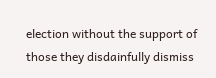election without the support of those they disdainfully dismiss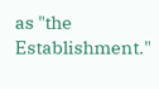as "the Establishment."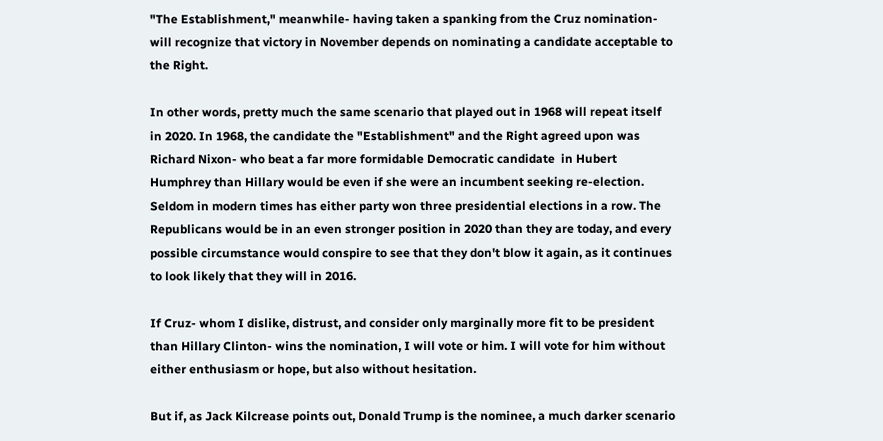"The Establishment," meanwhile- having taken a spanking from the Cruz nomination- will recognize that victory in November depends on nominating a candidate acceptable to the Right.

In other words, pretty much the same scenario that played out in 1968 will repeat itself in 2020. In 1968, the candidate the "Establishment" and the Right agreed upon was Richard Nixon- who beat a far more formidable Democratic candidate  in Hubert Humphrey than Hillary would be even if she were an incumbent seeking re-election. Seldom in modern times has either party won three presidential elections in a row. The Republicans would be in an even stronger position in 2020 than they are today, and every possible circumstance would conspire to see that they don't blow it again, as it continues to look likely that they will in 2016.

If Cruz- whom I dislike, distrust, and consider only marginally more fit to be president than Hillary Clinton- wins the nomination, I will vote or him. I will vote for him without either enthusiasm or hope, but also without hesitation.

But if, as Jack Kilcrease points out, Donald Trump is the nominee, a much darker scenario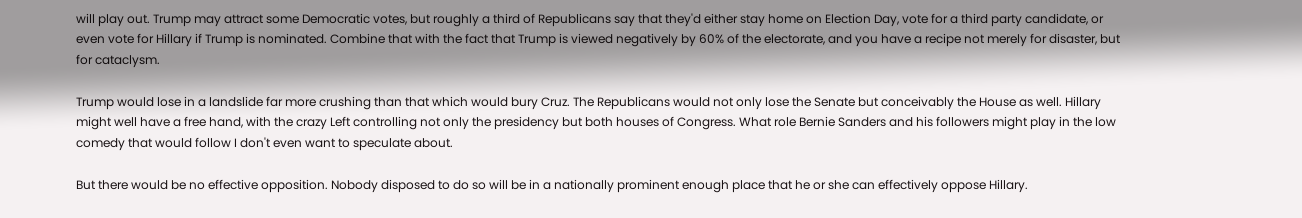will play out. Trump may attract some Democratic votes, but roughly a third of Republicans say that they'd either stay home on Election Day, vote for a third party candidate, or even vote for Hillary if Trump is nominated. Combine that with the fact that Trump is viewed negatively by 60% of the electorate, and you have a recipe not merely for disaster, but for cataclysm.

Trump would lose in a landslide far more crushing than that which would bury Cruz. The Republicans would not only lose the Senate but conceivably the House as well. Hillary might well have a free hand, with the crazy Left controlling not only the presidency but both houses of Congress. What role Bernie Sanders and his followers might play in the low comedy that would follow I don't even want to speculate about.

But there would be no effective opposition. Nobody disposed to do so will be in a nationally prominent enough place that he or she can effectively oppose Hillary.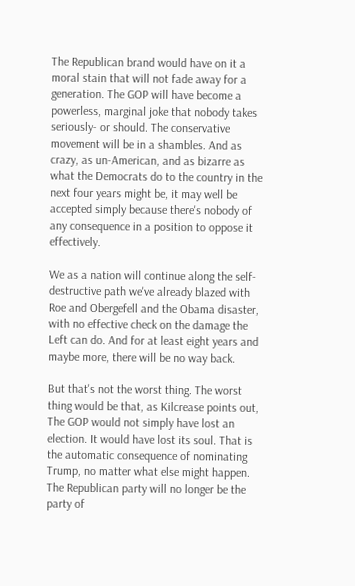The Republican brand would have on it a moral stain that will not fade away for a generation. The GOP will have become a powerless, marginal joke that nobody takes seriously- or should. The conservative movement will be in a shambles. And as crazy, as un-American, and as bizarre as what the Democrats do to the country in the next four years might be, it may well be accepted simply because there's nobody of any consequence in a position to oppose it effectively.

We as a nation will continue along the self-destructive path we've already blazed with Roe and Obergefell and the Obama disaster, with no effective check on the damage the Left can do. And for at least eight years and maybe more, there will be no way back.

But that's not the worst thing. The worst thing would be that, as Kilcrease points out, The GOP would not simply have lost an election. It would have lost its soul. That is the automatic consequence of nominating Trump, no matter what else might happen. The Republican party will no longer be the party of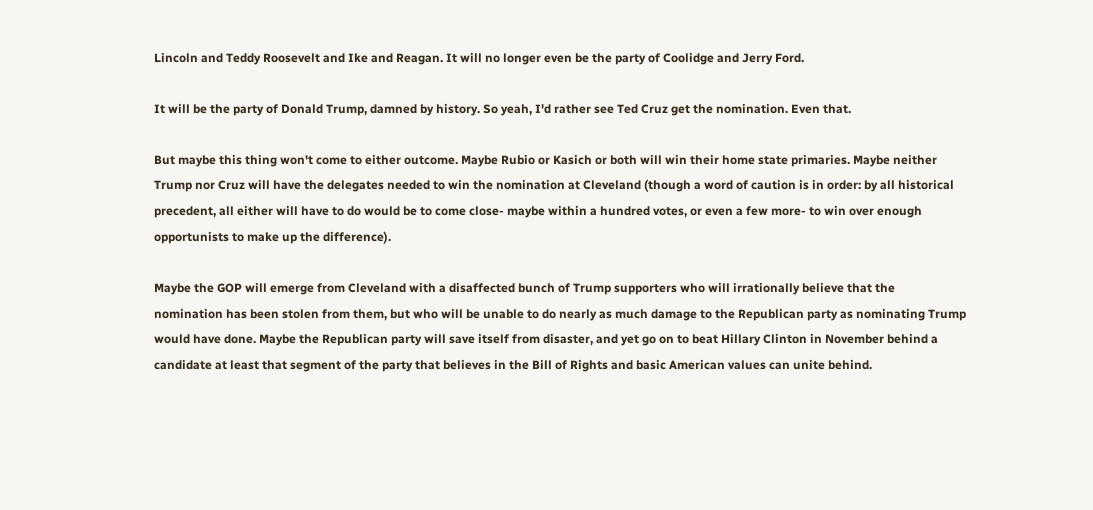Lincoln and Teddy Roosevelt and Ike and Reagan. It will no longer even be the party of Coolidge and Jerry Ford.

It will be the party of Donald Trump, damned by history. So yeah, I'd rather see Ted Cruz get the nomination. Even that.

But maybe this thing won't come to either outcome. Maybe Rubio or Kasich or both will win their home state primaries. Maybe neither Trump nor Cruz will have the delegates needed to win the nomination at Cleveland (though a word of caution is in order: by all historical precedent, all either will have to do would be to come close- maybe within a hundred votes, or even a few more- to win over enough opportunists to make up the difference).

Maybe the GOP will emerge from Cleveland with a disaffected bunch of Trump supporters who will irrationally believe that the nomination has been stolen from them, but who will be unable to do nearly as much damage to the Republican party as nominating Trump would have done. Maybe the Republican party will save itself from disaster, and yet go on to beat Hillary Clinton in November behind a candidate at least that segment of the party that believes in the Bill of Rights and basic American values can unite behind.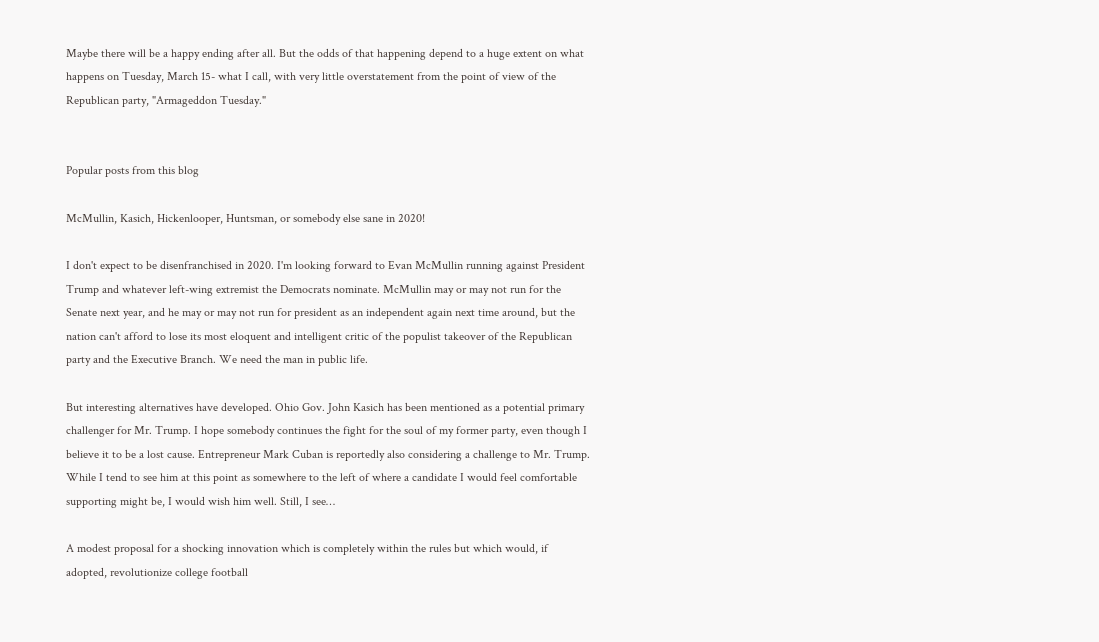Maybe there will be a happy ending after all. But the odds of that happening depend to a huge extent on what happens on Tuesday, March 15- what I call, with very little overstatement from the point of view of the Republican party, "Armageddon Tuesday."


Popular posts from this blog

McMullin, Kasich, Hickenlooper, Huntsman, or somebody else sane in 2020!

I don't expect to be disenfranchised in 2020. I'm looking forward to Evan McMullin running against President Trump and whatever left-wing extremist the Democrats nominate. McMullin may or may not run for the Senate next year, and he may or may not run for president as an independent again next time around, but the nation can't afford to lose its most eloquent and intelligent critic of the populist takeover of the Republican party and the Executive Branch. We need the man in public life.

But interesting alternatives have developed. Ohio Gov. John Kasich has been mentioned as a potential primary challenger for Mr. Trump. I hope somebody continues the fight for the soul of my former party, even though I believe it to be a lost cause. Entrepreneur Mark Cuban is reportedly also considering a challenge to Mr. Trump. While I tend to see him at this point as somewhere to the left of where a candidate I would feel comfortable supporting might be, I would wish him well. Still, I see…

A modest proposal for a shocking innovation which is completely within the rules but which would, if adopted, revolutionize college football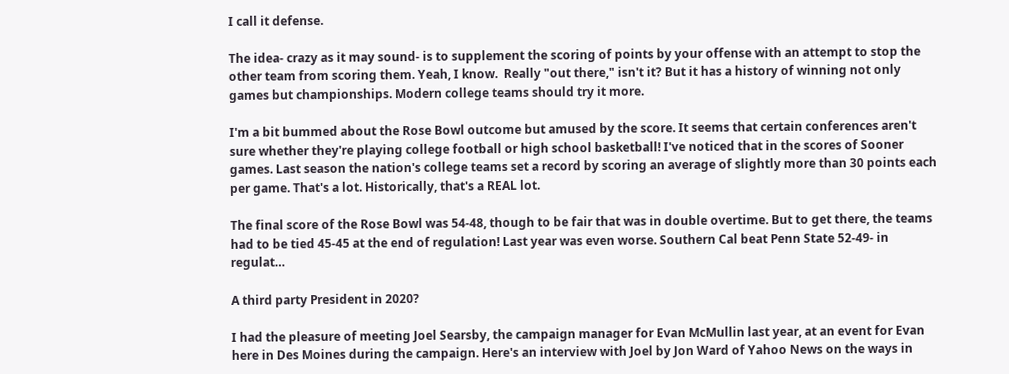I call it defense.

The idea- crazy as it may sound- is to supplement the scoring of points by your offense with an attempt to stop the other team from scoring them. Yeah, I know.  Really "out there," isn't it? But it has a history of winning not only games but championships. Modern college teams should try it more.

I'm a bit bummed about the Rose Bowl outcome but amused by the score. It seems that certain conferences aren't sure whether they're playing college football or high school basketball! I've noticed that in the scores of Sooner games. Last season the nation's college teams set a record by scoring an average of slightly more than 30 points each per game. That's a lot. Historically, that's a REAL lot.

The final score of the Rose Bowl was 54-48, though to be fair that was in double overtime. But to get there, the teams had to be tied 45-45 at the end of regulation! Last year was even worse. Southern Cal beat Penn State 52-49- in regulat…

A third party President in 2020?

I had the pleasure of meeting Joel Searsby, the campaign manager for Evan McMullin last year, at an event for Evan here in Des Moines during the campaign. Here's an interview with Joel by Jon Ward of Yahoo News on the ways in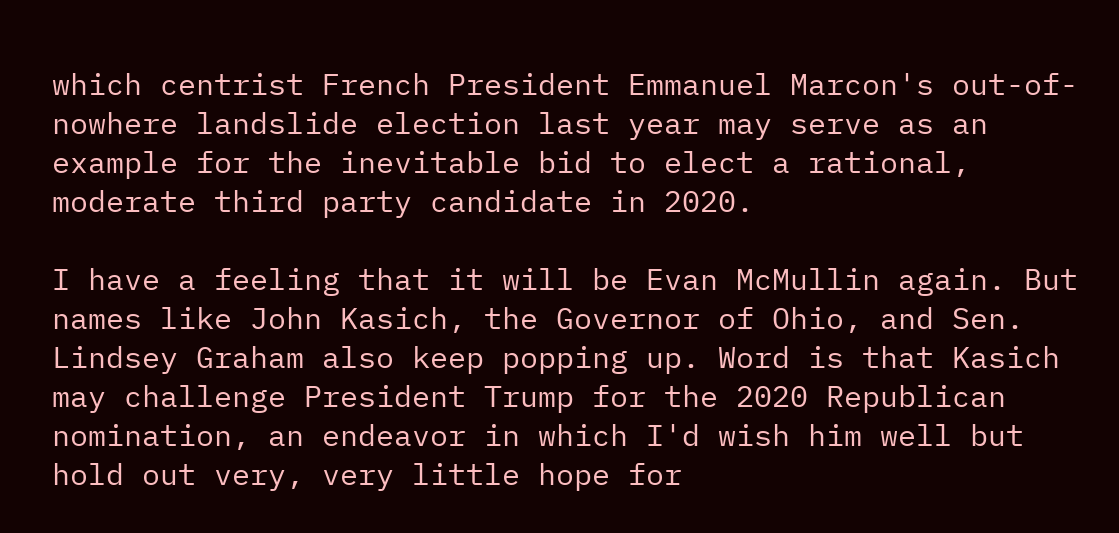which centrist French President Emmanuel Marcon's out-of-nowhere landslide election last year may serve as an example for the inevitable bid to elect a rational, moderate third party candidate in 2020.

I have a feeling that it will be Evan McMullin again. But names like John Kasich, the Governor of Ohio, and Sen. Lindsey Graham also keep popping up. Word is that Kasich may challenge President Trump for the 2020 Republican nomination, an endeavor in which I'd wish him well but hold out very, very little hope for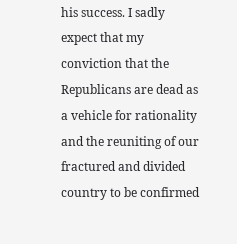his success. I sadly expect that my conviction that the Republicans are dead as a vehicle for rationality and the reuniting of our fractured and divided country to be confirmed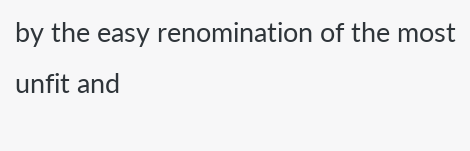by the easy renomination of the most unfit and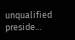unqualified preside…